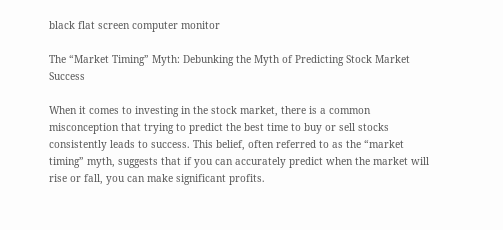black flat screen computer monitor

The “Market Timing” Myth: Debunking the Myth of Predicting Stock Market Success

When it comes to investing in the stock market, there is a common misconception that trying to predict the best time to buy or sell stocks consistently leads to success. This belief, often referred to as the “market timing” myth, suggests that if you can accurately predict when the market will rise or fall, you can make significant profits.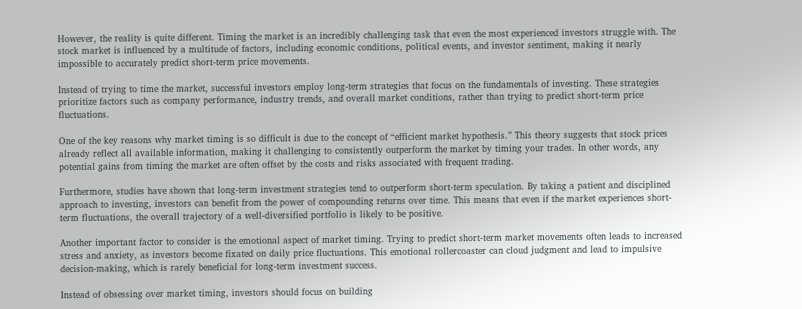However, the reality is quite different. Timing the market is an incredibly challenging task that even the most experienced investors struggle with. The stock market is influenced by a multitude of factors, including economic conditions, political events, and investor sentiment, making it nearly impossible to accurately predict short-term price movements.

Instead of trying to time the market, successful investors employ long-term strategies that focus on the fundamentals of investing. These strategies prioritize factors such as company performance, industry trends, and overall market conditions, rather than trying to predict short-term price fluctuations.

One of the key reasons why market timing is so difficult is due to the concept of “efficient market hypothesis.” This theory suggests that stock prices already reflect all available information, making it challenging to consistently outperform the market by timing your trades. In other words, any potential gains from timing the market are often offset by the costs and risks associated with frequent trading.

Furthermore, studies have shown that long-term investment strategies tend to outperform short-term speculation. By taking a patient and disciplined approach to investing, investors can benefit from the power of compounding returns over time. This means that even if the market experiences short-term fluctuations, the overall trajectory of a well-diversified portfolio is likely to be positive.

Another important factor to consider is the emotional aspect of market timing. Trying to predict short-term market movements often leads to increased stress and anxiety, as investors become fixated on daily price fluctuations. This emotional rollercoaster can cloud judgment and lead to impulsive decision-making, which is rarely beneficial for long-term investment success.

Instead of obsessing over market timing, investors should focus on building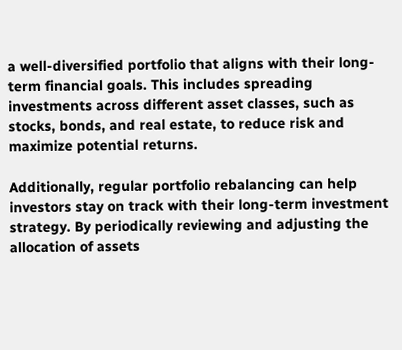a well-diversified portfolio that aligns with their long-term financial goals. This includes spreading investments across different asset classes, such as stocks, bonds, and real estate, to reduce risk and maximize potential returns.

Additionally, regular portfolio rebalancing can help investors stay on track with their long-term investment strategy. By periodically reviewing and adjusting the allocation of assets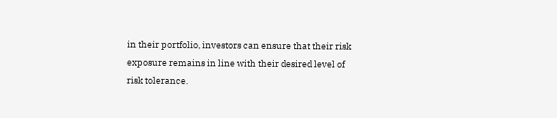in their portfolio, investors can ensure that their risk exposure remains in line with their desired level of risk tolerance.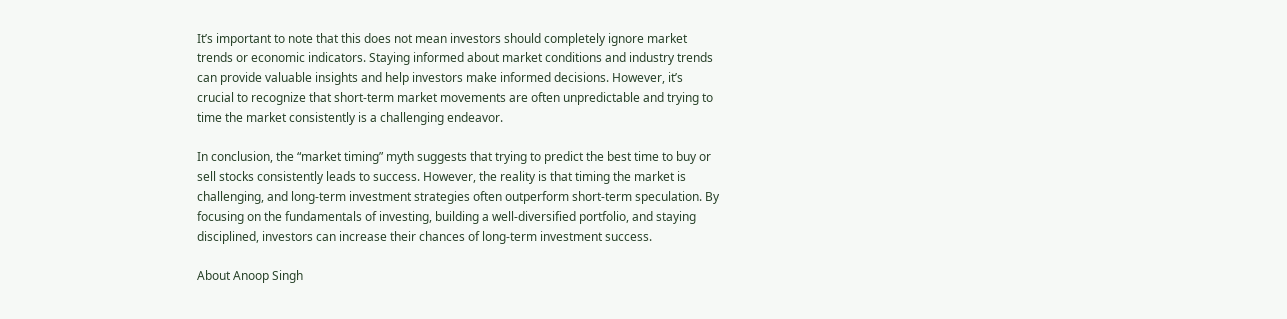It’s important to note that this does not mean investors should completely ignore market trends or economic indicators. Staying informed about market conditions and industry trends can provide valuable insights and help investors make informed decisions. However, it’s crucial to recognize that short-term market movements are often unpredictable and trying to time the market consistently is a challenging endeavor.

In conclusion, the “market timing” myth suggests that trying to predict the best time to buy or sell stocks consistently leads to success. However, the reality is that timing the market is challenging, and long-term investment strategies often outperform short-term speculation. By focusing on the fundamentals of investing, building a well-diversified portfolio, and staying disciplined, investors can increase their chances of long-term investment success.

About Anoop Singh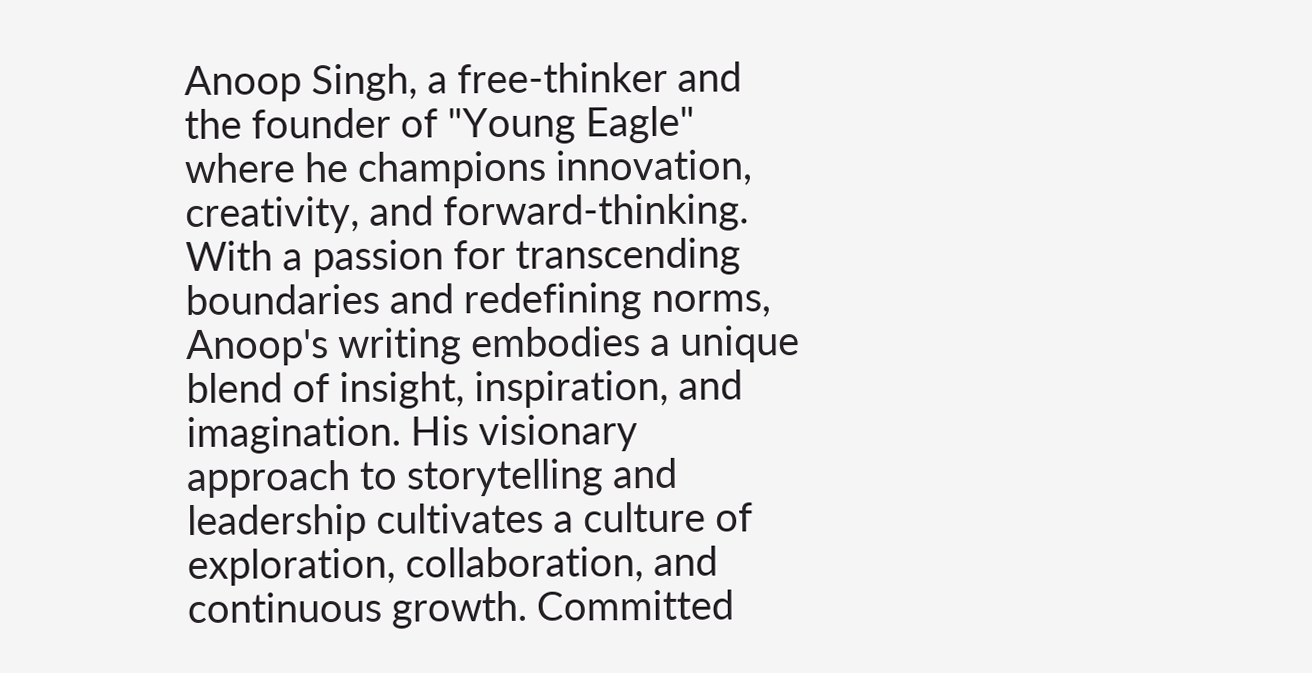Anoop Singh, a free-thinker and the founder of "Young Eagle" where he champions innovation, creativity, and forward-thinking. With a passion for transcending boundaries and redefining norms, Anoop's writing embodies a unique blend of insight, inspiration, and imagination. His visionary approach to storytelling and leadership cultivates a culture of exploration, collaboration, and continuous growth. Committed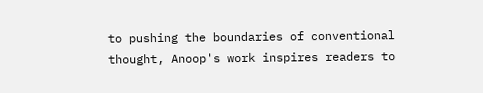to pushing the boundaries of conventional thought, Anoop's work inspires readers to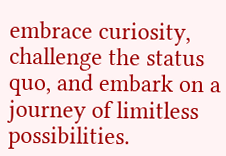embrace curiosity, challenge the status quo, and embark on a journey of limitless possibilities.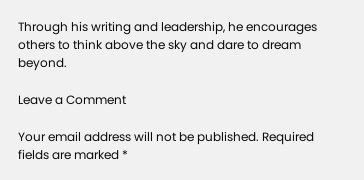Through his writing and leadership, he encourages others to think above the sky and dare to dream beyond.

Leave a Comment

Your email address will not be published. Required fields are marked *